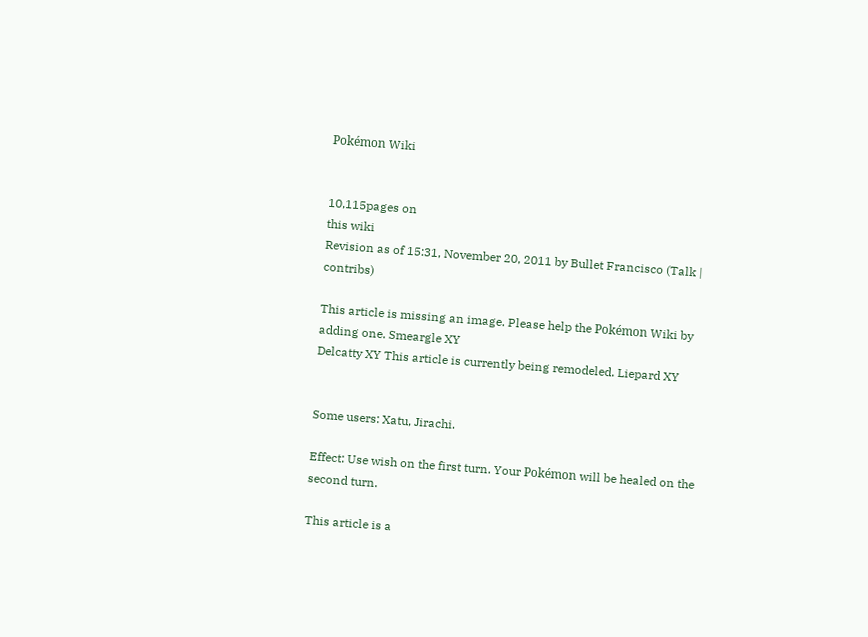Pokémon Wiki


10,115pages on
this wiki
Revision as of 15:31, November 20, 2011 by Bullet Francisco (Talk | contribs)

This article is missing an image. Please help the Pokémon Wiki by adding one. Smeargle XY
Delcatty XY This article is currently being remodeled. Liepard XY


Some users: Xatu, Jirachi.

Effect: Use wish on the first turn. Your Pokémon will be healed on the second turn.

This article is a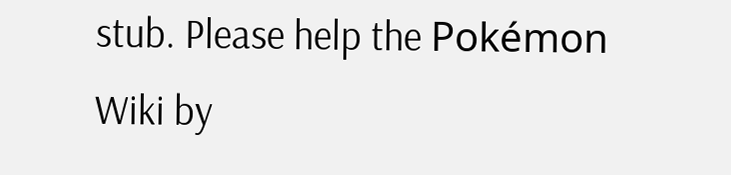stub. Please help the Pokémon Wiki by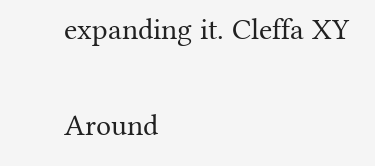expanding it. Cleffa XY

Around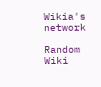Wikia's network

Random Wiki